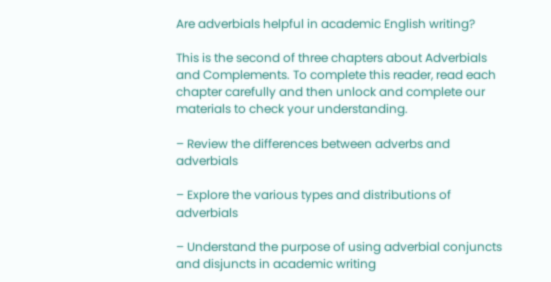Are adverbials helpful in academic English writing?

This is the second of three chapters about Adverbials and Complements. To complete this reader, read each chapter carefully and then unlock and complete our materials to check your understanding.

– Review the differences between adverbs and adverbials

– Explore the various types and distributions of adverbials

– Understand the purpose of using adverbial conjuncts and disjuncts in academic writing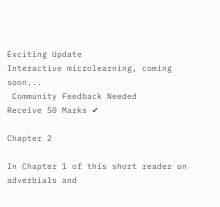Exciting Update
Interactive microlearning, coming soon...
 Community Feedback Needed
Receive 50 Marks ✔

Chapter 2

In Chapter 1 of this short reader on adverbials and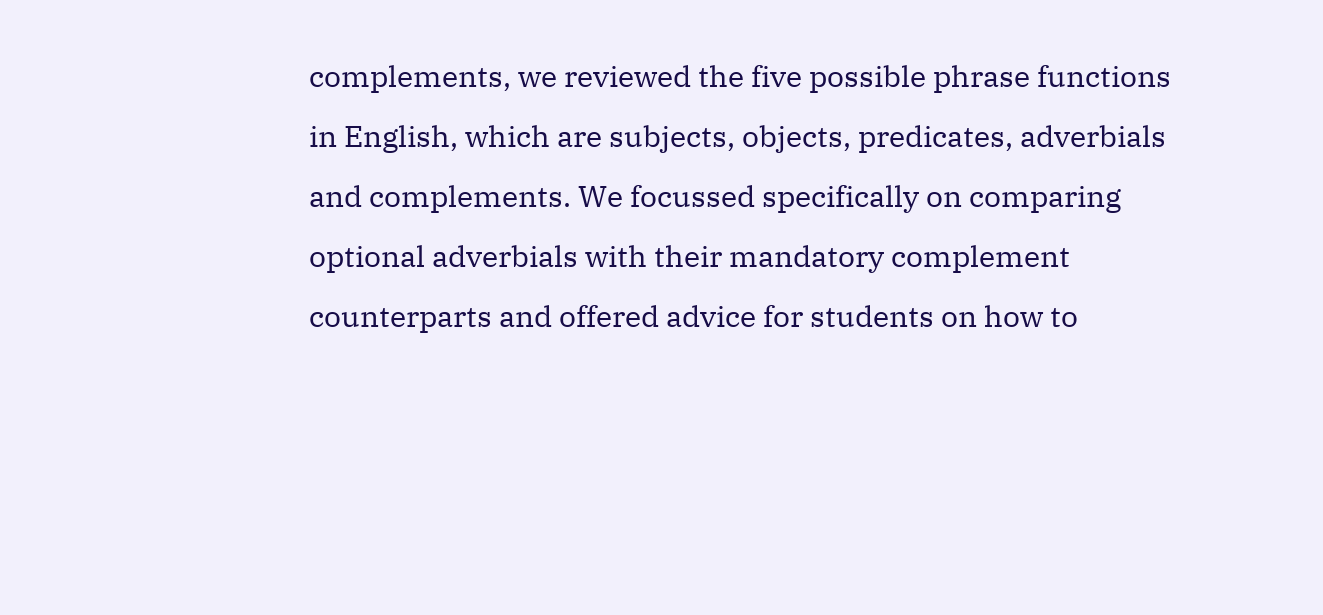complements, we reviewed the five possible phrase functions in English, which are subjects, objects, predicates, adverbials and complements. We focussed specifically on comparing optional adverbials with their mandatory complement counterparts and offered advice for students on how to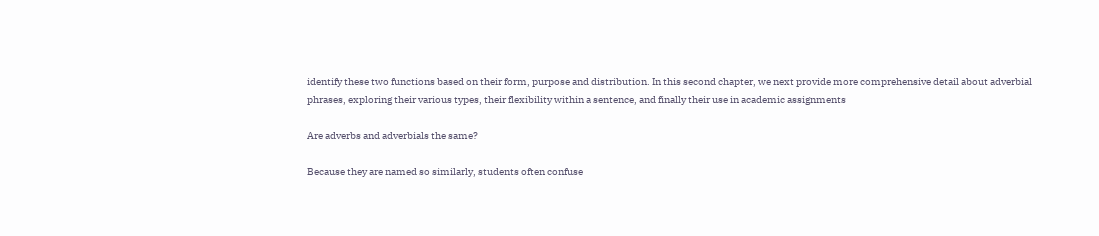identify these two functions based on their form, purpose and distribution. In this second chapter, we next provide more comprehensive detail about adverbial phrases, exploring their various types, their flexibility within a sentence, and finally their use in academic assignments

Are adverbs and adverbials the same?

Because they are named so similarly, students often confuse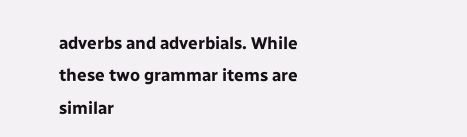adverbs and adverbials. While these two grammar items are similar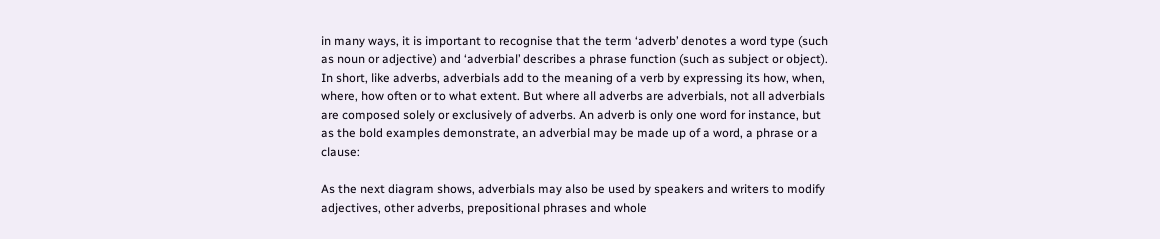in many ways, it is important to recognise that the term ‘adverb’ denotes a word type (such as noun or adjective) and ‘adverbial’ describes a phrase function (such as subject or object). In short, like adverbs, adverbials add to the meaning of a verb by expressing its how, when, where, how often or to what extent. But where all adverbs are adverbials, not all adverbials are composed solely or exclusively of adverbs. An adverb is only one word for instance, but as the bold examples demonstrate, an adverbial may be made up of a word, a phrase or a clause:

As the next diagram shows, adverbials may also be used by speakers and writers to modify adjectives, other adverbs, prepositional phrases and whole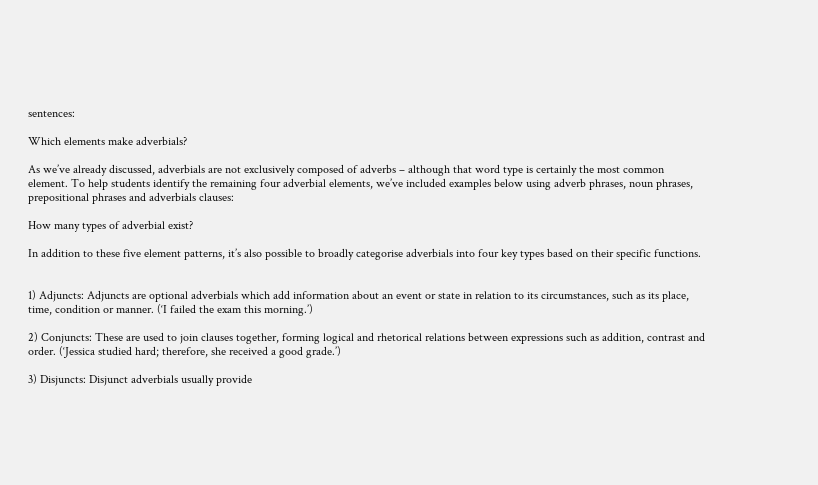sentences:

Which elements make adverbials?

As we’ve already discussed, adverbials are not exclusively composed of adverbs – although that word type is certainly the most common element. To help students identify the remaining four adverbial elements, we’ve included examples below using adverb phrases, noun phrases, prepositional phrases and adverbials clauses:

How many types of adverbial exist?

In addition to these five element patterns, it’s also possible to broadly categorise adverbials into four key types based on their specific functions.


1) Adjuncts: Adjuncts are optional adverbials which add information about an event or state in relation to its circumstances, such as its place, time, condition or manner. (‘I failed the exam this morning.’)

2) Conjuncts: These are used to join clauses together, forming logical and rhetorical relations between expressions such as addition, contrast and order. (‘Jessica studied hard; therefore, she received a good grade.’)

3) Disjuncts: Disjunct adverbials usually provide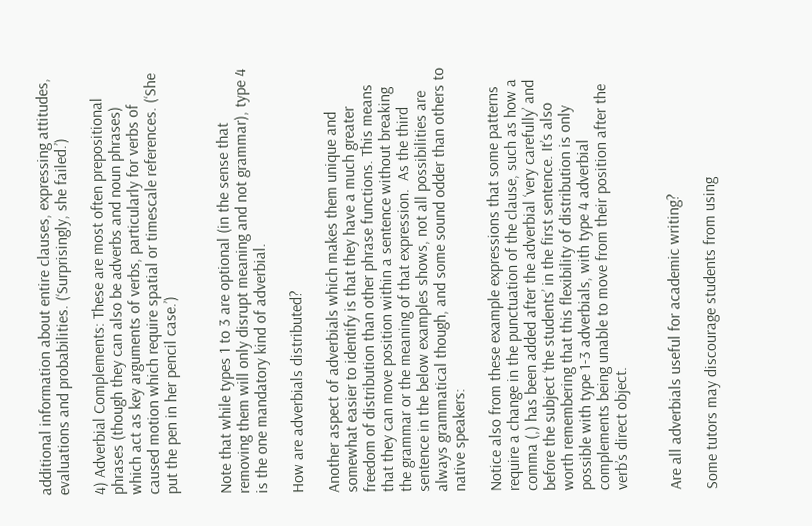additional information about entire clauses, expressing attitudes, evaluations and probabilities. (‘Surprisingly, she failed.’)

4) Adverbial Complements: These are most often prepositional phrases (though they can also be adverbs and noun phrases) which act as key arguments of verbs, particularly for verbs of caused motion which require spatial or timescale references. (‘She put the pen in her pencil case.’)


Note that while types 1 to 3 are optional (in the sense that removing them will only disrupt meaning and not grammar), type 4 is the one mandatory kind of adverbial.

How are adverbials distributed?

Another aspect of adverbials which makes them unique and somewhat easier to identify is that they have a much greater freedom of distribution than other phrase functions. This means that they can move position within a sentence without breaking the grammar or the meaning of that expression.  As the third sentence in the below examples shows, not all possibilities are always grammatical though, and some sound odder than others to native speakers:

Notice also from these example expressions that some patterns require a change in the punctuation of the clause, such as how a comma (,) has been added after the adverbial ‘very carefully’ and before the subject ‘the students’ in the first sentence. It’s also worth remembering that this flexibility of distribution is only possible with type 1-3 adverbials, with type 4 adverbial complements being unable to move from their position after the verb’s direct object.


Are all adverbials useful for academic writing?

Some tutors may discourage students from using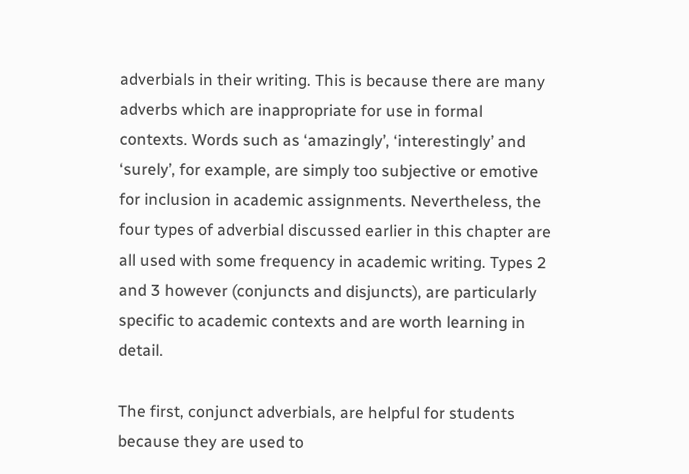adverbials in their writing. This is because there are many adverbs which are inappropriate for use in formal contexts. Words such as ‘amazingly’, ‘interestingly’ and ‘surely’, for example, are simply too subjective or emotive for inclusion in academic assignments. Nevertheless, the four types of adverbial discussed earlier in this chapter are all used with some frequency in academic writing. Types 2 and 3 however (conjuncts and disjuncts), are particularly specific to academic contexts and are worth learning in detail.

The first, conjunct adverbials, are helpful for students because they are used to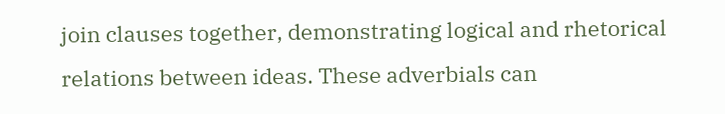join clauses together, demonstrating logical and rhetorical relations between ideas. These adverbials can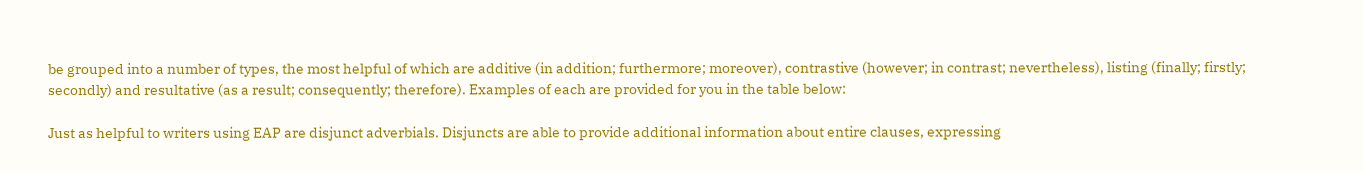be grouped into a number of types, the most helpful of which are additive (in addition; furthermore; moreover), contrastive (however; in contrast; nevertheless), listing (finally; firstly; secondly) and resultative (as a result; consequently; therefore). Examples of each are provided for you in the table below:

Just as helpful to writers using EAP are disjunct adverbials. Disjuncts are able to provide additional information about entire clauses, expressing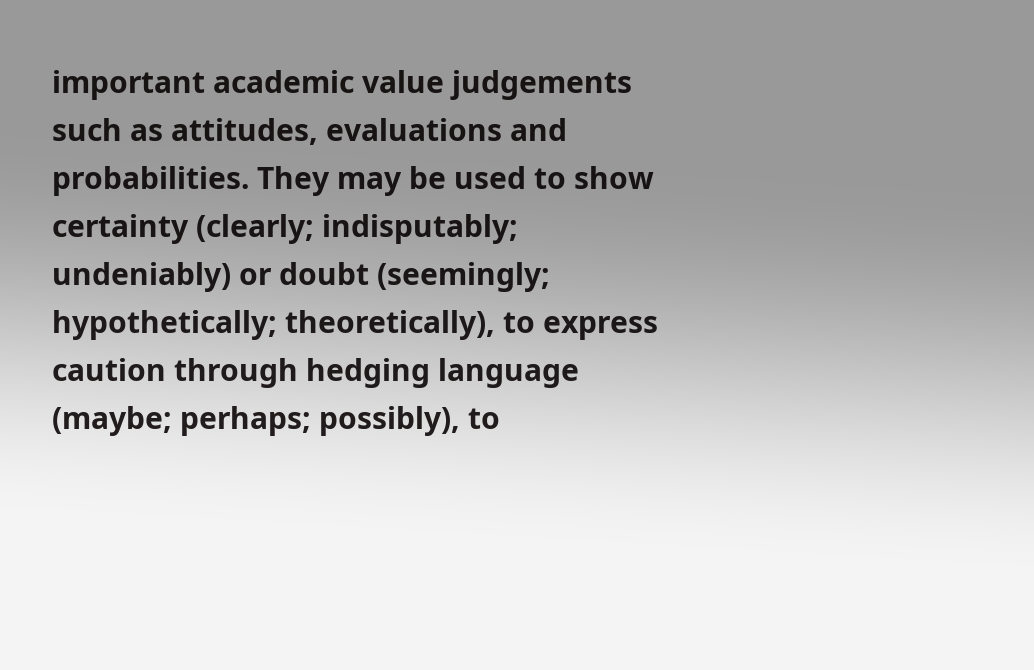important academic value judgements such as attitudes, evaluations and probabilities. They may be used to show certainty (clearly; indisputably; undeniably) or doubt (seemingly; hypothetically; theoretically), to express caution through hedging language (maybe; perhaps; possibly), to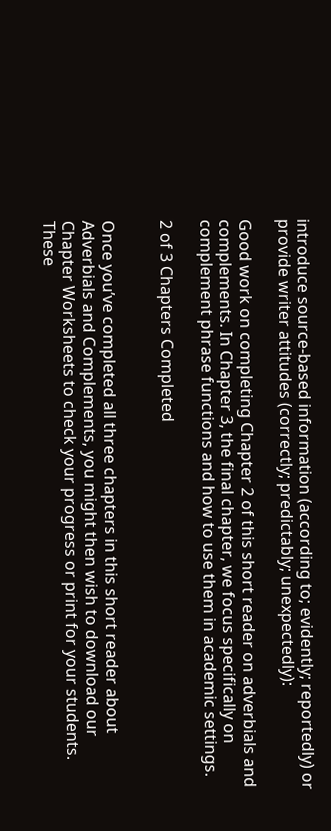introduce source-based information (according to; evidently; reportedly) or provide writer attitudes (correctly; predictably; unexpectedly):

Good work on completing Chapter 2 of this short reader on adverbials and complements. In Chapter 3, the final chapter, we focus specifically on complement phrase functions and how to use them in academic settings.

2 of 3 Chapters Completed


Once you’ve completed all three chapters in this short reader about Adverbials and Complements, you might then wish to download our Chapter Worksheets to check your progress or print for your students. These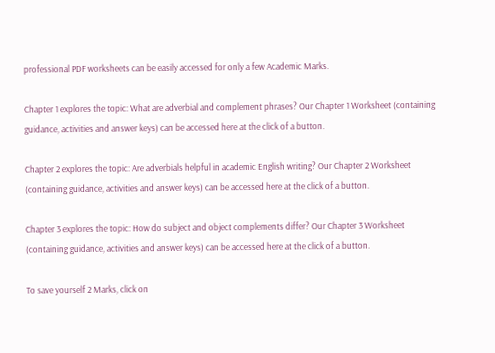professional PDF worksheets can be easily accessed for only a few Academic Marks.

Chapter 1 explores the topic: What are adverbial and complement phrases? Our Chapter 1 Worksheet (containing guidance, activities and answer keys) can be accessed here at the click of a button.

Chapter 2 explores the topic: Are adverbials helpful in academic English writing? Our Chapter 2 Worksheet (containing guidance, activities and answer keys) can be accessed here at the click of a button.

Chapter 3 explores the topic: How do subject and object complements differ? Our Chapter 3 Worksheet (containing guidance, activities and answer keys) can be accessed here at the click of a button.

To save yourself 2 Marks, click on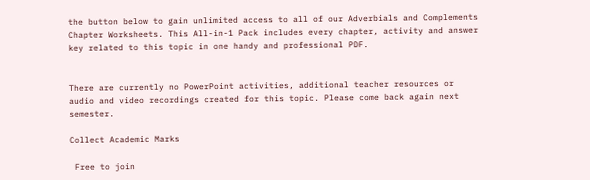the button below to gain unlimited access to all of our Adverbials and Complements Chapter Worksheets. This All-in-1 Pack includes every chapter, activity and answer key related to this topic in one handy and professional PDF.


There are currently no PowerPoint activities, additional teacher resources or audio and video recordings created for this topic. Please come back again next semester.

Collect Academic Marks

 Free to join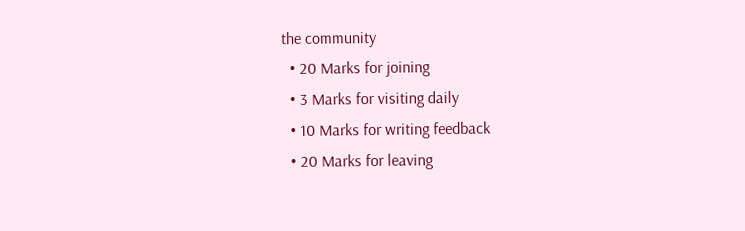the community
  • 20 Marks for joining
  • 3 Marks for visiting daily
  • 10 Marks for writing feedback
  • 20 Marks for leaving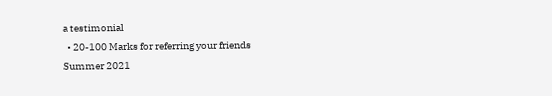a testimonial
  • 20-100 Marks for referring your friends
Summer 2021